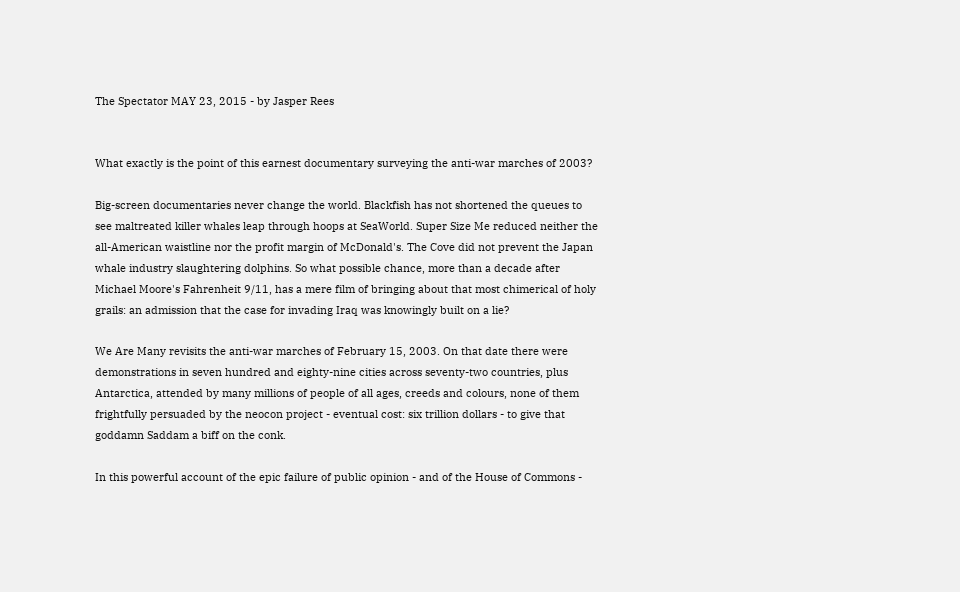The Spectator MAY 23, 2015 - by Jasper Rees


What exactly is the point of this earnest documentary surveying the anti-war marches of 2003?

Big-screen documentaries never change the world. Blackfish has not shortened the queues to see maltreated killer whales leap through hoops at SeaWorld. Super Size Me reduced neither the all-American waistline nor the profit margin of McDonald's. The Cove did not prevent the Japan whale industry slaughtering dolphins. So what possible chance, more than a decade after Michael Moore's Fahrenheit 9/11, has a mere film of bringing about that most chimerical of holy grails: an admission that the case for invading Iraq was knowingly built on a lie?

We Are Many revisits the anti-war marches of February 15, 2003. On that date there were demonstrations in seven hundred and eighty-nine cities across seventy-two countries, plus Antarctica, attended by many millions of people of all ages, creeds and colours, none of them frightfully persuaded by the neocon project - eventual cost: six trillion dollars - to give that goddamn Saddam a biff on the conk.

In this powerful account of the epic failure of public opinion - and of the House of Commons -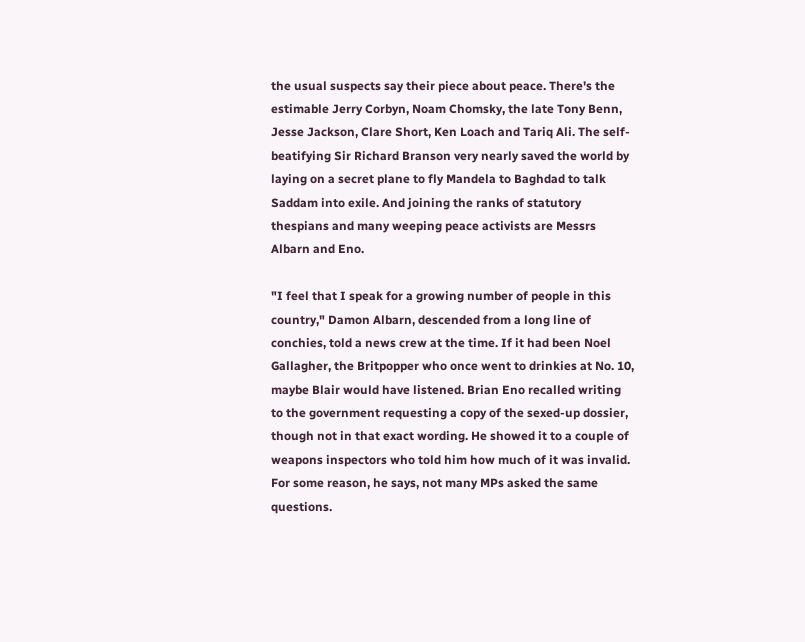the usual suspects say their piece about peace. There's the estimable Jerry Corbyn, Noam Chomsky, the late Tony Benn, Jesse Jackson, Clare Short, Ken Loach and Tariq Ali. The self-beatifying Sir Richard Branson very nearly saved the world by laying on a secret plane to fly Mandela to Baghdad to talk Saddam into exile. And joining the ranks of statutory thespians and many weeping peace activists are Messrs Albarn and Eno.

"I feel that I speak for a growing number of people in this country," Damon Albarn, descended from a long line of conchies, told a news crew at the time. If it had been Noel Gallagher, the Britpopper who once went to drinkies at No. 10, maybe Blair would have listened. Brian Eno recalled writing to the government requesting a copy of the sexed-up dossier, though not in that exact wording. He showed it to a couple of weapons inspectors who told him how much of it was invalid. For some reason, he says, not many MPs asked the same questions.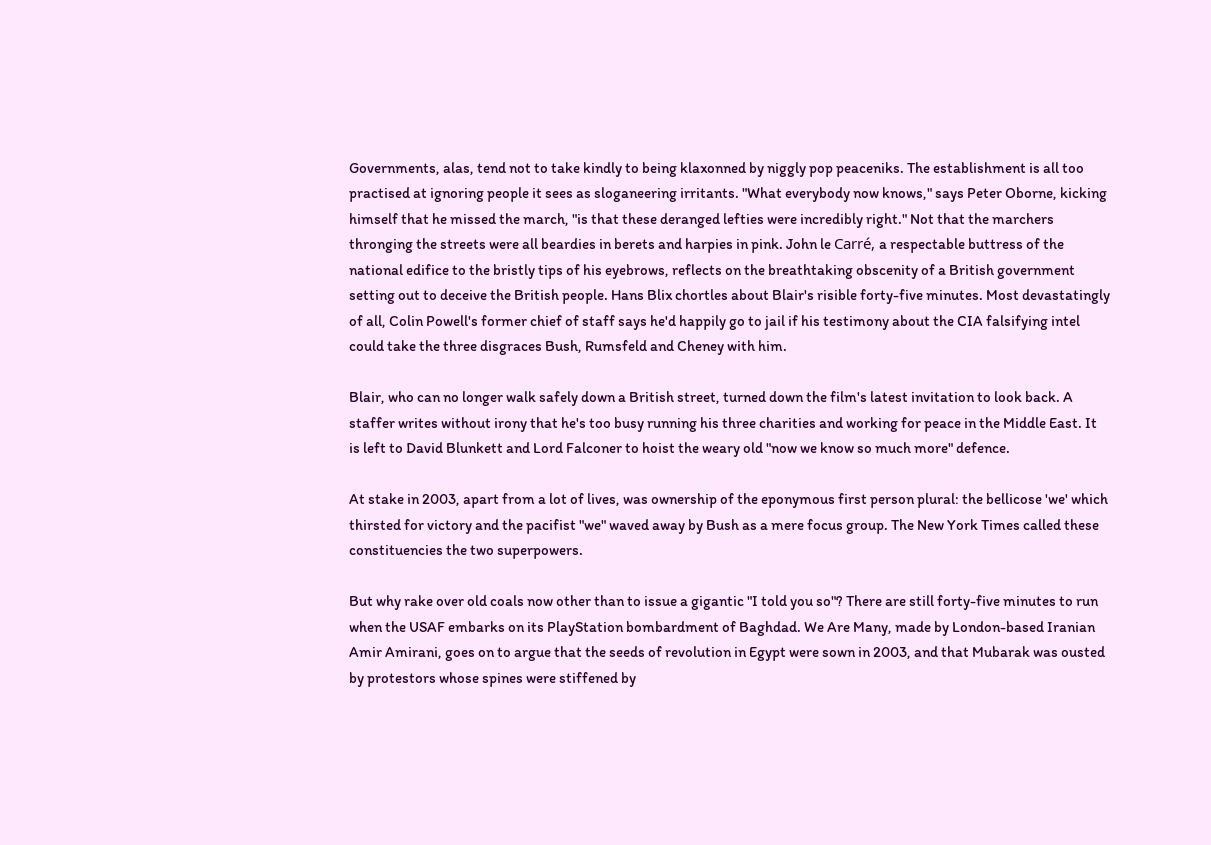Governments, alas, tend not to take kindly to being klaxonned by niggly pop peaceniks. The establishment is all too practised at ignoring people it sees as sloganeering irritants. "What everybody now knows," says Peter Oborne, kicking himself that he missed the march, "is that these deranged lefties were incredibly right." Not that the marchers thronging the streets were all beardies in berets and harpies in pink. John le Carré, a respectable buttress of the national edifice to the bristly tips of his eyebrows, reflects on the breathtaking obscenity of a British government setting out to deceive the British people. Hans Blix chortles about Blair's risible forty-five minutes. Most devastatingly of all, Colin Powell's former chief of staff says he'd happily go to jail if his testimony about the CIA falsifying intel could take the three disgraces Bush, Rumsfeld and Cheney with him.

Blair, who can no longer walk safely down a British street, turned down the film's latest invitation to look back. A staffer writes without irony that he's too busy running his three charities and working for peace in the Middle East. It is left to David Blunkett and Lord Falconer to hoist the weary old "now we know so much more" defence.

At stake in 2003, apart from a lot of lives, was ownership of the eponymous first person plural: the bellicose 'we' which thirsted for victory and the pacifist "we" waved away by Bush as a mere focus group. The New York Times called these constituencies the two superpowers.

But why rake over old coals now other than to issue a gigantic "I told you so"? There are still forty-five minutes to run when the USAF embarks on its PlayStation bombardment of Baghdad. We Are Many, made by London-based Iranian Amir Amirani, goes on to argue that the seeds of revolution in Egypt were sown in 2003, and that Mubarak was ousted by protestors whose spines were stiffened by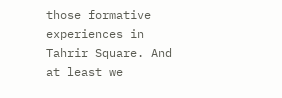those formative experiences in Tahrir Square. And at least we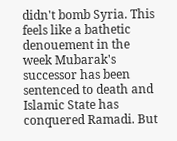didn't bomb Syria. This feels like a bathetic denouement in the week Mubarak's successor has been sentenced to death and Islamic State has conquered Ramadi. But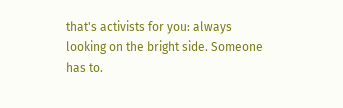that's activists for you: always looking on the bright side. Someone has to.